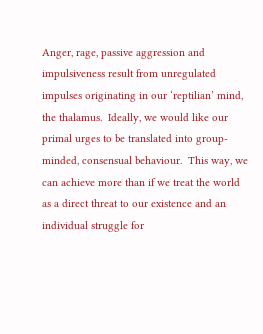Anger, rage, passive aggression and impulsiveness result from unregulated impulses originating in our ‘reptilian’ mind, the thalamus.  Ideally, we would like our primal urges to be translated into group-minded, consensual behaviour.  This way, we can achieve more than if we treat the world as a direct threat to our existence and an individual struggle for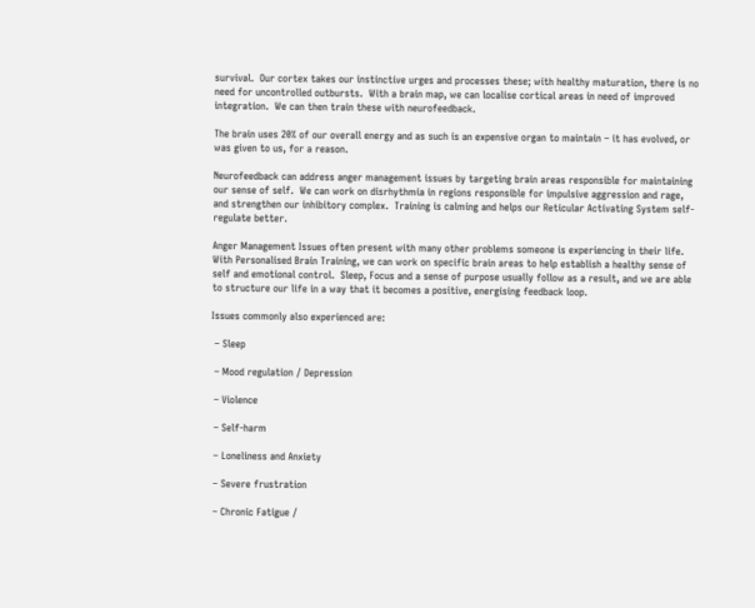survival.  Our cortex takes our instinctive urges and processes these; with healthy maturation, there is no need for uncontrolled outbursts.  With a brain map, we can localise cortical areas in need of improved integration.  We can then train these with neurofeedback.

The brain uses 20% of our overall energy and as such is an expensive organ to maintain – it has evolved, or was given to us, for a reason.

Neurofeedback can address anger management issues by targeting brain areas responsible for maintaining our sense of self.  We can work on disrhythmia in regions responsible for impulsive aggression and rage, and strengthen our inhibitory complex.  Training is calming and helps our Reticular Activating System self-regulate better.

Anger Management Issues often present with many other problems someone is experiencing in their life.  With Personalised Brain Training, we can work on specific brain areas to help establish a healthy sense of self and emotional control.  Sleep, Focus and a sense of purpose usually follow as a result, and we are able to structure our life in a way that it becomes a positive, energising feedback loop.

Issues commonly also experienced are:

 – Sleep

 – Mood regulation / Depression

 – Violence

 – Self-harm

 – Loneliness and Anxiety

 – Severe frustration

 – Chronic Fatigue /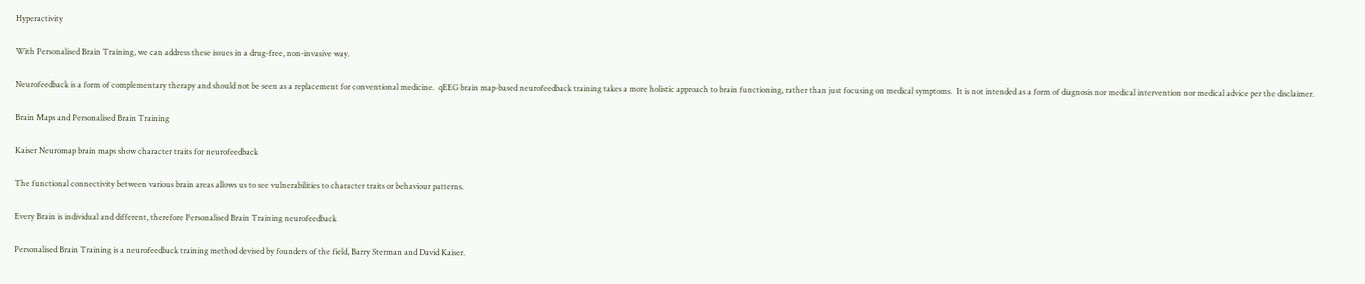Hyperactivity

With Personalised Brain Training, we can address these issues in a drug-free, non-invasive way.

Neurofeedback is a form of complementary therapy and should not be seen as a replacement for conventional medicine.  qEEG brain map-based neurofeedback training takes a more holistic approach to brain functioning, rather than just focusing on medical symptoms.  It is not intended as a form of diagnosis nor medical intervention nor medical advice per the disclaimer.

Brain Maps and Personalised Brain Training

Kaiser Neuromap brain maps show character traits for neurofeedback

The functional connectivity between various brain areas allows us to see vulnerabilities to character traits or behaviour patterns.

Every Brain is individual and different, therefore Personalised Brain Training neurofeedback

Personalised Brain Training is a neurofeedback training method devised by founders of the field, Barry Sterman and David Kaiser.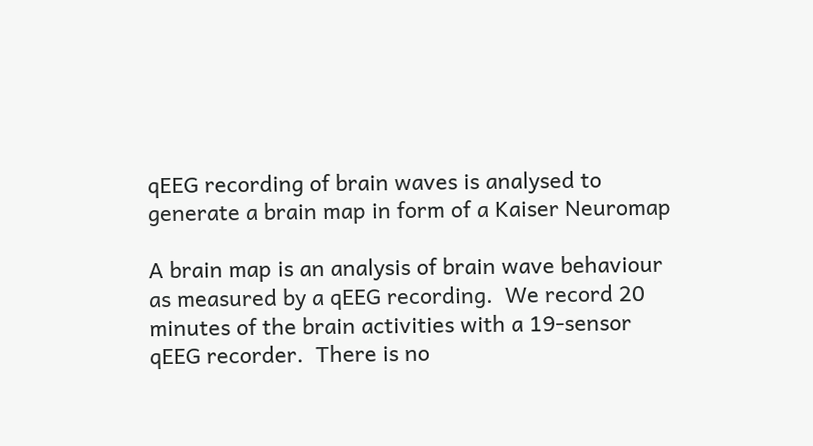qEEG recording of brain waves is analysed to generate a brain map in form of a Kaiser Neuromap

A brain map is an analysis of brain wave behaviour as measured by a qEEG recording.  We record 20 minutes of the brain activities with a 19-sensor qEEG recorder.  There is no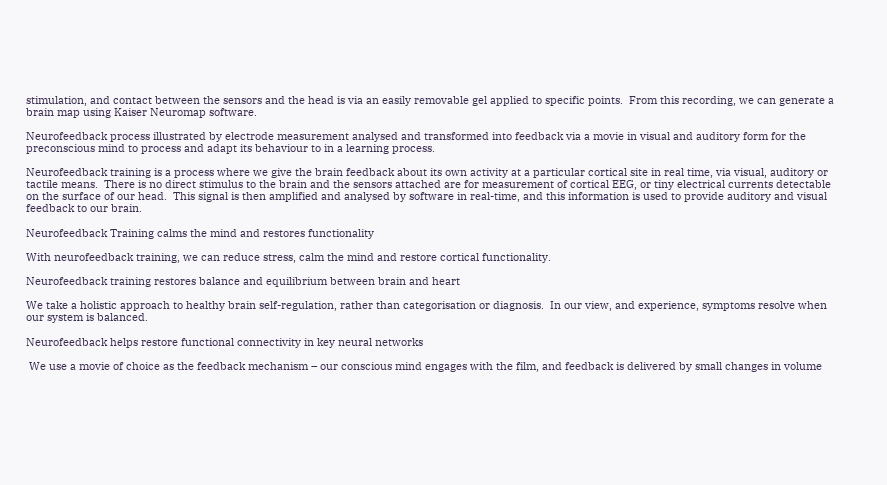stimulation, and contact between the sensors and the head is via an easily removable gel applied to specific points.  From this recording, we can generate a brain map using Kaiser Neuromap software.

Neurofeedback process illustrated by electrode measurement analysed and transformed into feedback via a movie in visual and auditory form for the preconscious mind to process and adapt its behaviour to in a learning process.

Neurofeedback training is a process where we give the brain feedback about its own activity at a particular cortical site in real time, via visual, auditory or tactile means.  There is no direct stimulus to the brain and the sensors attached are for measurement of cortical EEG, or tiny electrical currents detectable on the surface of our head.  This signal is then amplified and analysed by software in real-time, and this information is used to provide auditory and visual feedback to our brain.

Neurofeedback Training calms the mind and restores functionality

With neurofeedback training, we can reduce stress, calm the mind and restore cortical functionality.

Neurofeedback training restores balance and equilibrium between brain and heart

We take a holistic approach to healthy brain self-regulation, rather than categorisation or diagnosis.  In our view, and experience, symptoms resolve when our system is balanced.

Neurofeedback helps restore functional connectivity in key neural networks

 We use a movie of choice as the feedback mechanism – our conscious mind engages with the film, and feedback is delivered by small changes in volume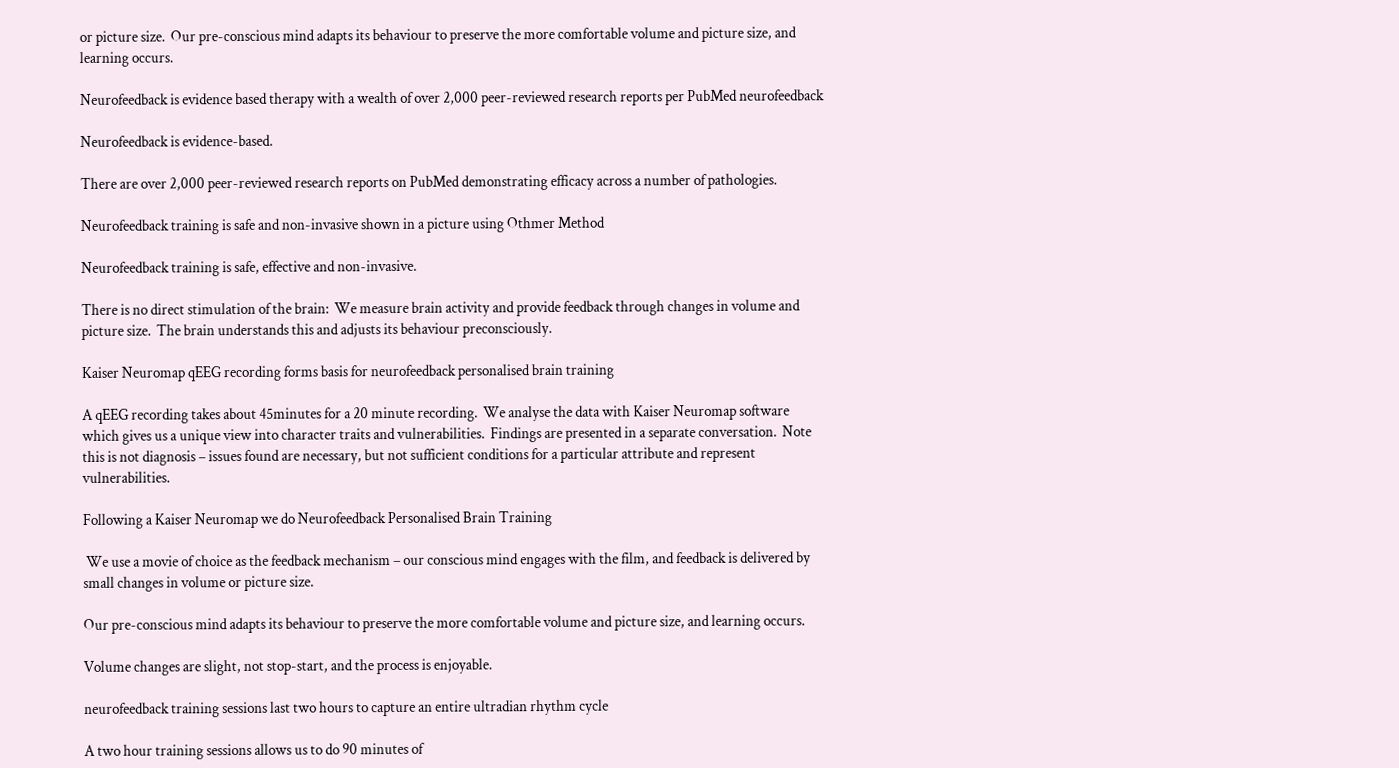or picture size.  Our pre-conscious mind adapts its behaviour to preserve the more comfortable volume and picture size, and learning occurs.

Neurofeedback is evidence based therapy with a wealth of over 2,000 peer-reviewed research reports per PubMed neurofeedback

Neurofeedback is evidence-based.

There are over 2,000 peer-reviewed research reports on PubMed demonstrating efficacy across a number of pathologies.

Neurofeedback training is safe and non-invasive shown in a picture using Othmer Method

Neurofeedback training is safe, effective and non-invasive.

There is no direct stimulation of the brain:  We measure brain activity and provide feedback through changes in volume and picture size.  The brain understands this and adjusts its behaviour preconsciously.

Kaiser Neuromap qEEG recording forms basis for neurofeedback personalised brain training

A qEEG recording takes about 45minutes for a 20 minute recording.  We analyse the data with Kaiser Neuromap software which gives us a unique view into character traits and vulnerabilities.  Findings are presented in a separate conversation.  Note this is not diagnosis – issues found are necessary, but not sufficient conditions for a particular attribute and represent vulnerabilities.

Following a Kaiser Neuromap we do Neurofeedback Personalised Brain Training

 We use a movie of choice as the feedback mechanism – our conscious mind engages with the film, and feedback is delivered by small changes in volume or picture size.

Our pre-conscious mind adapts its behaviour to preserve the more comfortable volume and picture size, and learning occurs.

Volume changes are slight, not stop-start, and the process is enjoyable.

neurofeedback training sessions last two hours to capture an entire ultradian rhythm cycle

A two hour training sessions allows us to do 90 minutes of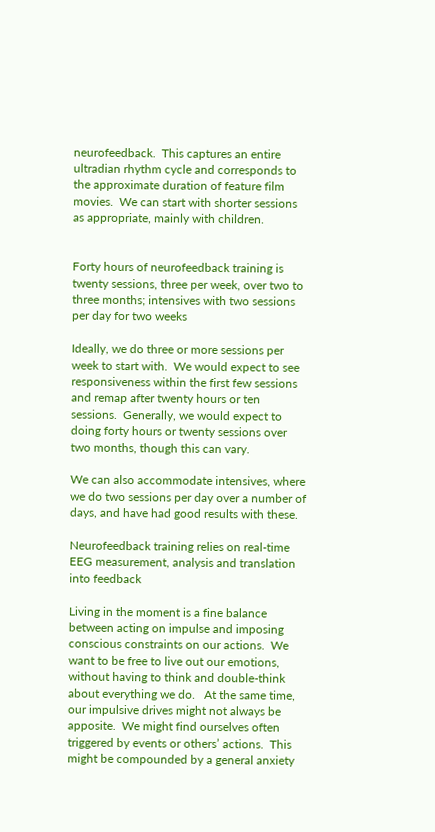neurofeedback.  This captures an entire ultradian rhythm cycle and corresponds to the approximate duration of feature film movies.  We can start with shorter sessions as appropriate, mainly with children.


Forty hours of neurofeedback training is twenty sessions, three per week, over two to three months; intensives with two sessions per day for two weeks

Ideally, we do three or more sessions per week to start with.  We would expect to see responsiveness within the first few sessions and remap after twenty hours or ten sessions.  Generally, we would expect to doing forty hours or twenty sessions over two months, though this can vary.

We can also accommodate intensives, where we do two sessions per day over a number of days, and have had good results with these.

Neurofeedback training relies on real-time EEG measurement, analysis and translation into feedback

Living in the moment is a fine balance between acting on impulse and imposing conscious constraints on our actions.  We want to be free to live out our emotions, without having to think and double-think about everything we do.   At the same time, our impulsive drives might not always be apposite.  We might find ourselves often triggered by events or others’ actions.  This might be compounded by a general anxiety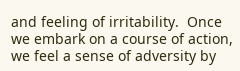and feeling of irritability.  Once we embark on a course of action, we feel a sense of adversity by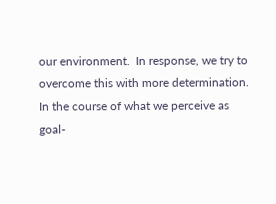our environment.  In response, we try to overcome this with more determination.  In the course of what we perceive as goal-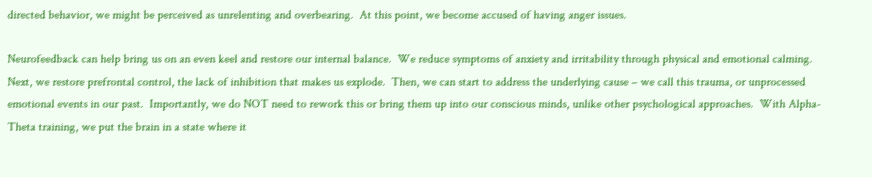directed behavior, we might be perceived as unrelenting and overbearing.  At this point, we become accused of having anger issues.

Neurofeedback can help bring us on an even keel and restore our internal balance.  We reduce symptoms of anxiety and irritability through physical and emotional calming.  Next, we restore prefrontal control, the lack of inhibition that makes us explode.  Then, we can start to address the underlying cause – we call this trauma, or unprocessed emotional events in our past.  Importantly, we do NOT need to rework this or bring them up into our conscious minds, unlike other psychological approaches.  With Alpha-Theta training, we put the brain in a state where it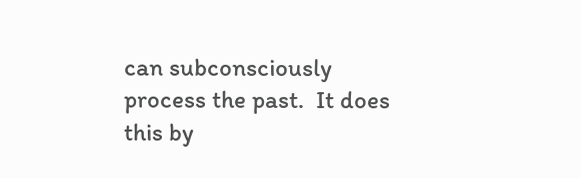can subconsciously process the past.  It does this by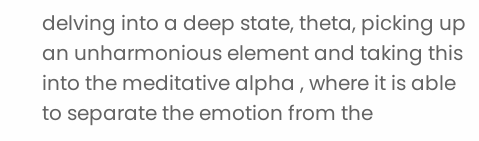delving into a deep state, theta, picking up an unharmonious element and taking this into the meditative alpha , where it is able to separate the emotion from the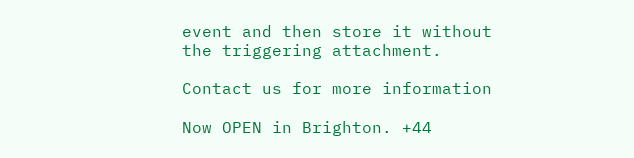event and then store it without the triggering attachment.

Contact us for more information

Now OPEN in Brighton. +44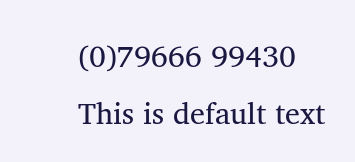(0)79666 99430
This is default text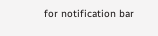for notification bar